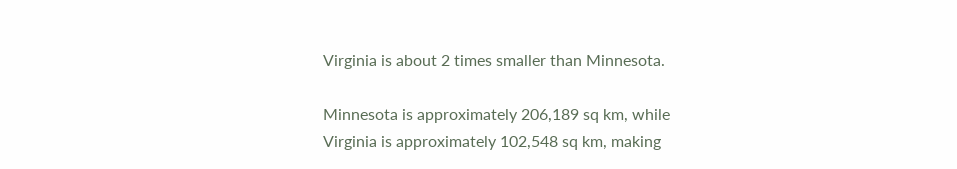Virginia is about 2 times smaller than Minnesota.

Minnesota is approximately 206,189 sq km, while Virginia is approximately 102,548 sq km, making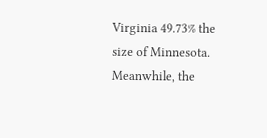Virginia 49.73% the size of Minnesota. Meanwhile, the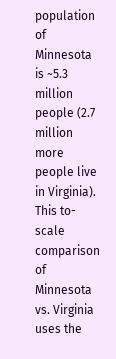population of Minnesota is ~5.3 million people (2.7 million more people live in Virginia).
This to-scale comparison of Minnesota vs. Virginia uses the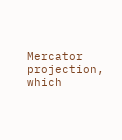Mercator projection, which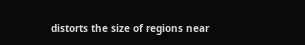distorts the size of regions near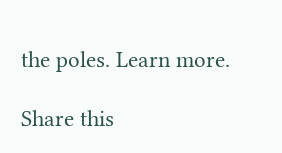the poles. Learn more.

Share this